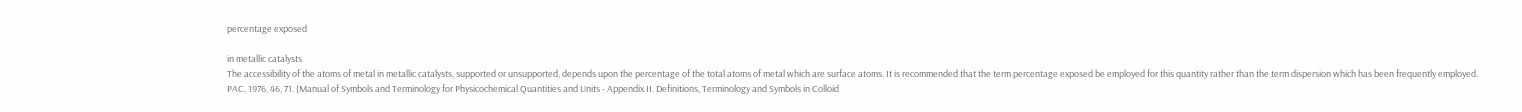percentage exposed

in metallic catalysts
The accessibility of the atoms of metal in metallic catalysts, supported or unsupported, depends upon the percentage of the total atoms of metal which are surface atoms. It is recommended that the term percentage exposed be employed for this quantity rather than the term dispersion which has been frequently employed.
PAC, 1976, 46, 71. (Manual of Symbols and Terminology for Physicochemical Quantities and Units - Appendix II. Definitions, Terminology and Symbols in Colloid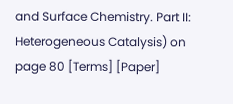and Surface Chemistry. Part II: Heterogeneous Catalysis) on page 80 [Terms] [Paper]